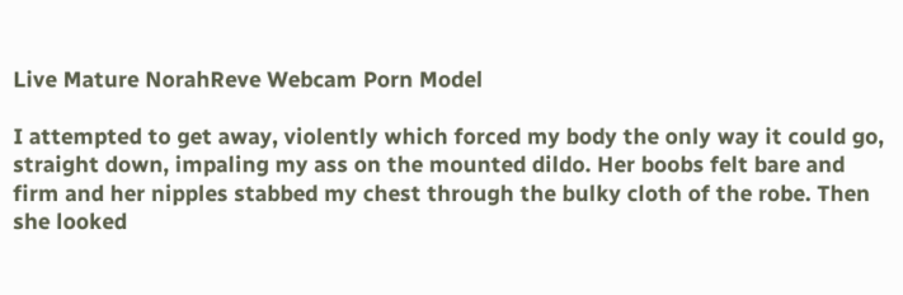Live Mature NorahReve Webcam Porn Model

I attempted to get away, violently which forced my body the only way it could go, straight down, impaling my ass on the mounted dildo. Her boobs felt bare and firm and her nipples stabbed my chest through the bulky cloth of the robe. Then she looked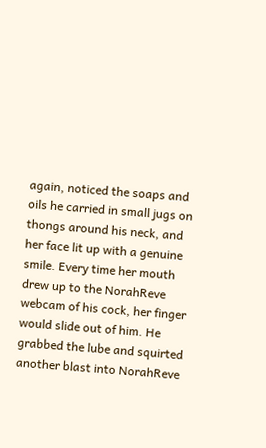again, noticed the soaps and oils he carried in small jugs on thongs around his neck, and her face lit up with a genuine smile. Every time her mouth drew up to the NorahReve webcam of his cock, her finger would slide out of him. He grabbed the lube and squirted another blast into NorahReve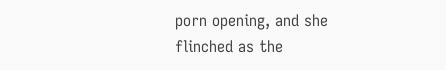porn opening, and she flinched as the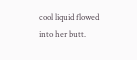cool liquid flowed into her butt.